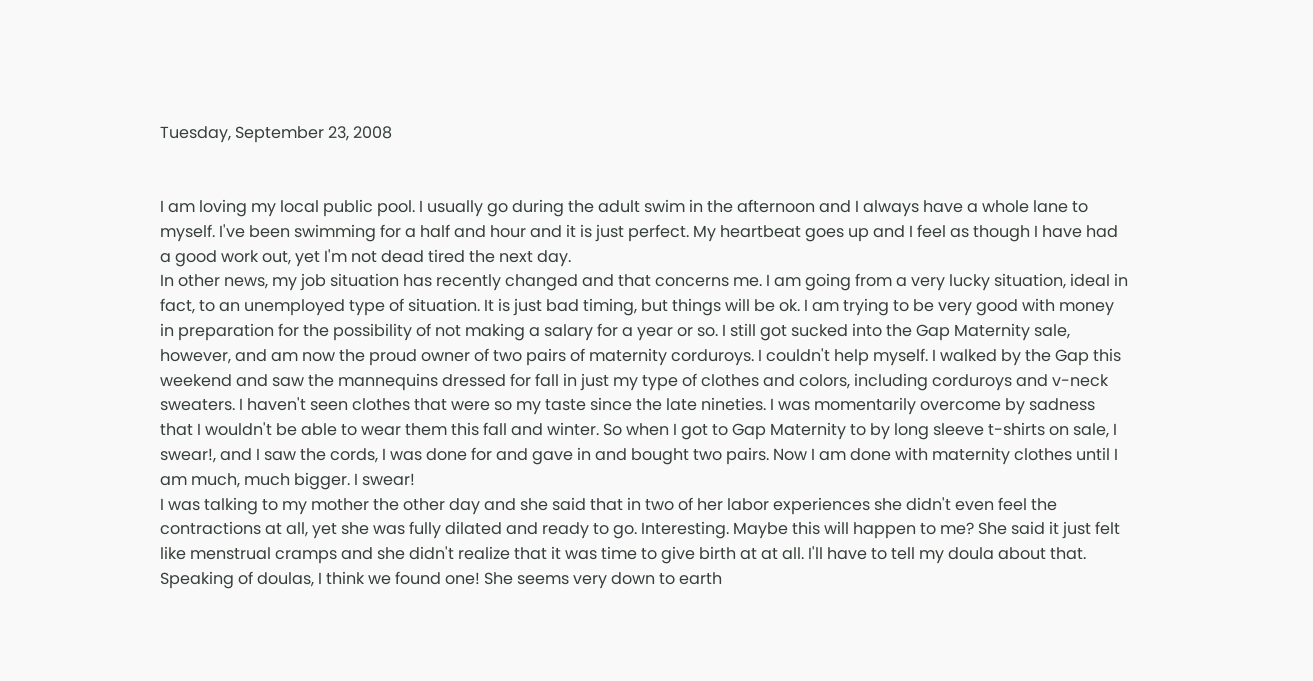Tuesday, September 23, 2008


I am loving my local public pool. I usually go during the adult swim in the afternoon and I always have a whole lane to myself. I've been swimming for a half and hour and it is just perfect. My heartbeat goes up and I feel as though I have had a good work out, yet I'm not dead tired the next day.
In other news, my job situation has recently changed and that concerns me. I am going from a very lucky situation, ideal in fact, to an unemployed type of situation. It is just bad timing, but things will be ok. I am trying to be very good with money in preparation for the possibility of not making a salary for a year or so. I still got sucked into the Gap Maternity sale, however, and am now the proud owner of two pairs of maternity corduroys. I couldn't help myself. I walked by the Gap this weekend and saw the mannequins dressed for fall in just my type of clothes and colors, including corduroys and v-neck sweaters. I haven't seen clothes that were so my taste since the late nineties. I was momentarily overcome by sadness that I wouldn't be able to wear them this fall and winter. So when I got to Gap Maternity to by long sleeve t-shirts on sale, I swear!, and I saw the cords, I was done for and gave in and bought two pairs. Now I am done with maternity clothes until I am much, much bigger. I swear!
I was talking to my mother the other day and she said that in two of her labor experiences she didn't even feel the contractions at all, yet she was fully dilated and ready to go. Interesting. Maybe this will happen to me? She said it just felt like menstrual cramps and she didn't realize that it was time to give birth at at all. I'll have to tell my doula about that.
Speaking of doulas, I think we found one! She seems very down to earth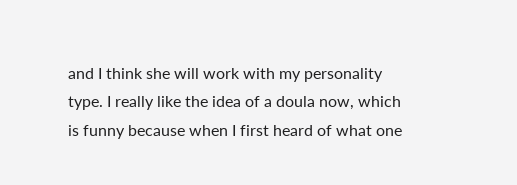and I think she will work with my personality type. I really like the idea of a doula now, which is funny because when I first heard of what one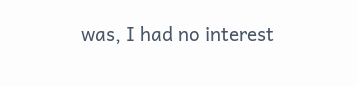was, I had no interest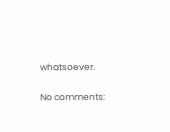whatsoever.

No comments: